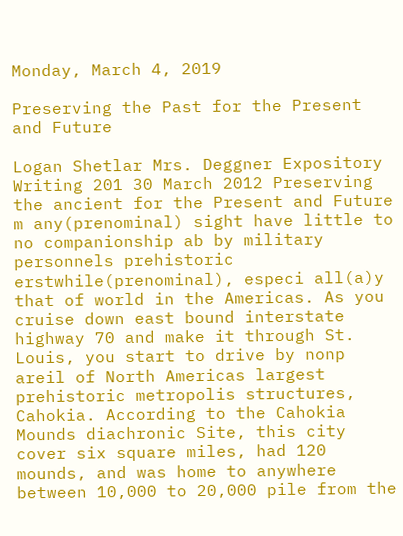Monday, March 4, 2019

Preserving the Past for the Present and Future

Logan Shetlar Mrs. Deggner Expository Writing 201 30 March 2012 Preserving the ancient for the Present and Future m any(prenominal) sight have little to no companionship ab by military personnels prehistoric erstwhile(prenominal), especi all(a)y that of world in the Americas. As you cruise down east bound interstate highway 70 and make it through St. Louis, you start to drive by nonp areil of North Americas largest prehistoric metropolis structures, Cahokia. According to the Cahokia Mounds diachronic Site, this city cover six square miles, had 120 mounds, and was home to anywhere between 10,000 to 20,000 pile from the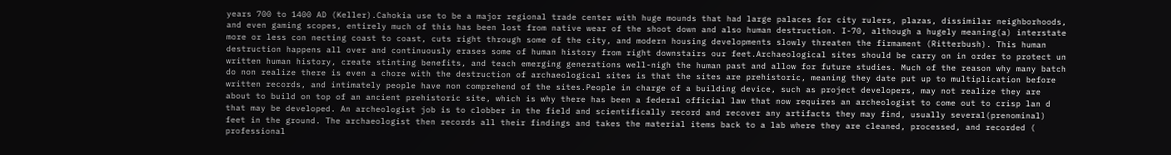years 700 to 1400 AD (Keller).Cahokia use to be a major regional trade center with huge mounds that had large palaces for city rulers, plazas, dissimilar neighborhoods, and even gaming scopes, entirely much of this has been lost from native wear of the shoot down and also human destruction. I-70, although a hugely meaning(a) interstate more or less con necting coast to coast, cuts right through some of the city, and modern housing developments slowly threaten the firmament (Ritterbush). This human destruction happens all over and continuously erases some of human history from right downstairs our feet.Archaeological sites should be carry on in order to protect un written human history, create stinting benefits, and teach emerging generations well-nigh the human past and allow for future studies. Much of the reason why many batch do non realize there is even a chore with the destruction of archaeological sites is that the sites are prehistoric, meaning they date put up to multiplication before written records, and intimately people have non comprehend of the sites.People in charge of a building device, such as project developers, may not realize they are about to build on top of an ancient prehistoric site, which is why there has been a federal official law that now requires an archeologist to come out to crisp lan d that may be developed. An archeologist job is to clobber in the field and scientifically record and recover any artifacts they may find, usually several(prenominal) feet in the ground. The archaeologist then records all their findings and takes the material items back to a lab where they are cleaned, processed, and recorded ( professional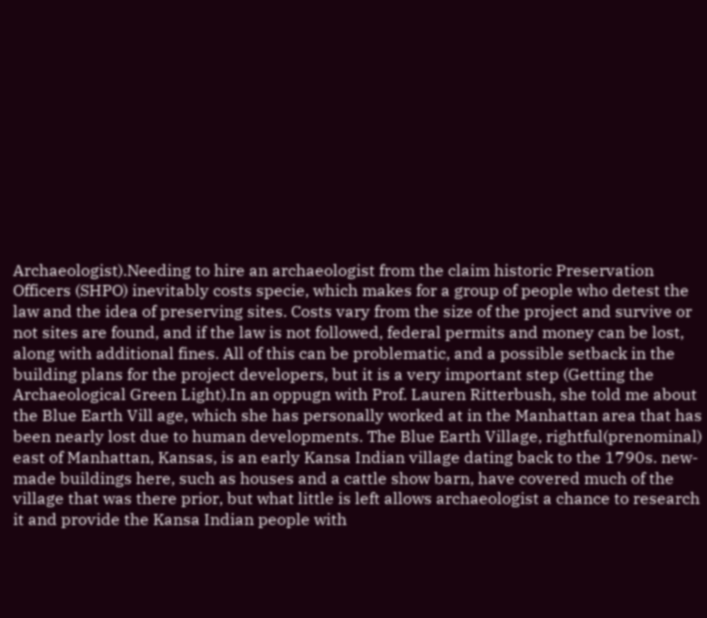Archaeologist).Needing to hire an archaeologist from the claim historic Preservation Officers (SHPO) inevitably costs specie, which makes for a group of people who detest the law and the idea of preserving sites. Costs vary from the size of the project and survive or not sites are found, and if the law is not followed, federal permits and money can be lost, along with additional fines. All of this can be problematic, and a possible setback in the building plans for the project developers, but it is a very important step (Getting the Archaeological Green Light).In an oppugn with Prof. Lauren Ritterbush, she told me about the Blue Earth Vill age, which she has personally worked at in the Manhattan area that has been nearly lost due to human developments. The Blue Earth Village, rightful(prenominal) east of Manhattan, Kansas, is an early Kansa Indian village dating back to the 1790s. new-made buildings here, such as houses and a cattle show barn, have covered much of the village that was there prior, but what little is left allows archaeologist a chance to research it and provide the Kansa Indian people with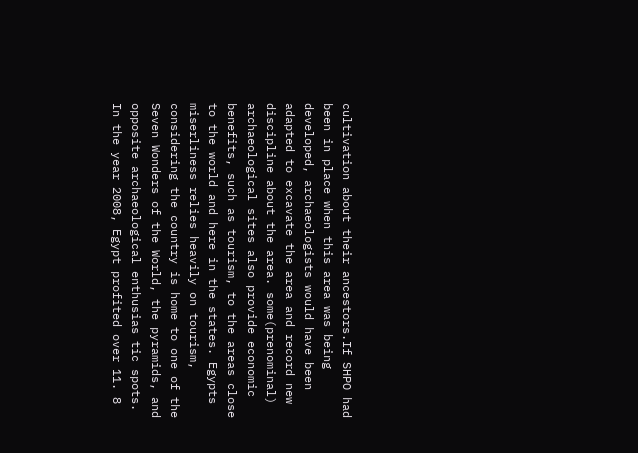cultivation about their ancestors.If SHPO had been in place when this area was being developed, archaeologists would have been adapted to excavate the area and record new discipline about the area. some(prenominal) archaeological sites also provide economic benefits, such as tourism, to the areas close to the world and here in the states. Egypts miserliness relies heavily on tourism, considering the country is home to one of the Seven Wonders of the World, the pyramids, and opposite archaeological enthusias tic spots. In the year 2008, Egypt profited over 11. 8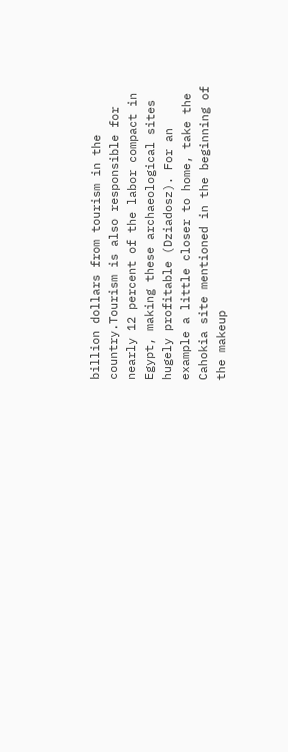billion dollars from tourism in the country.Tourism is also responsible for nearly 12 percent of the labor compact in Egypt, making these archaeological sites hugely profitable (Dziadosz). For an example a little closer to home, take the Cahokia site mentioned in the beginning of the makeup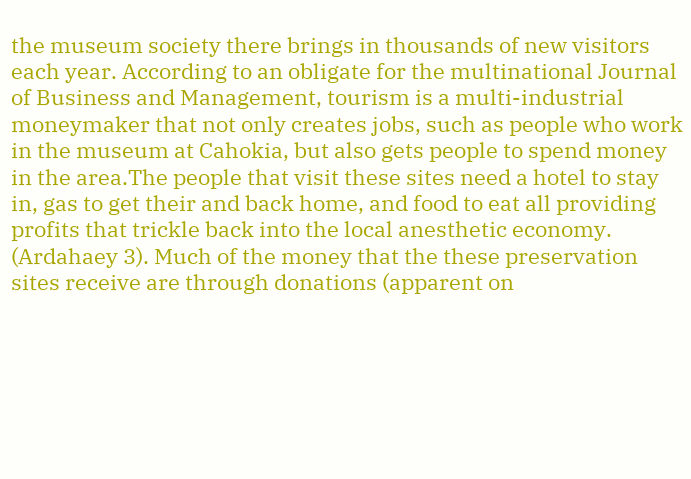the museum society there brings in thousands of new visitors each year. According to an obligate for the multinational Journal of Business and Management, tourism is a multi-industrial moneymaker that not only creates jobs, such as people who work in the museum at Cahokia, but also gets people to spend money in the area.The people that visit these sites need a hotel to stay in, gas to get their and back home, and food to eat all providing profits that trickle back into the local anesthetic economy. (Ardahaey 3). Much of the money that the these preservation sites receive are through donations (apparent on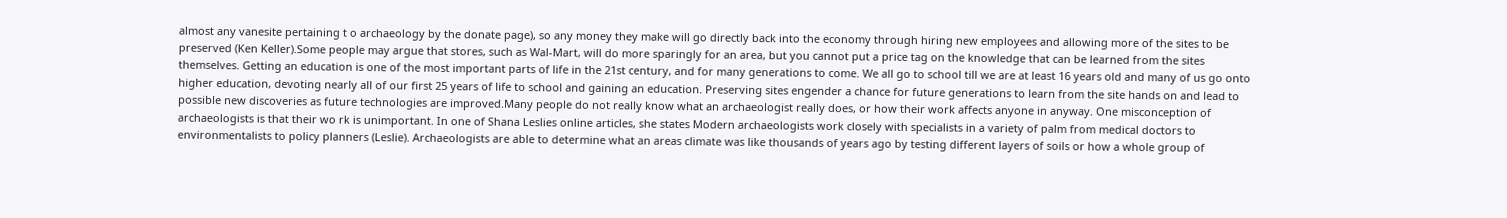almost any vanesite pertaining t o archaeology by the donate page), so any money they make will go directly back into the economy through hiring new employees and allowing more of the sites to be preserved (Ken Keller).Some people may argue that stores, such as Wal-Mart, will do more sparingly for an area, but you cannot put a price tag on the knowledge that can be learned from the sites themselves. Getting an education is one of the most important parts of life in the 21st century, and for many generations to come. We all go to school till we are at least 16 years old and many of us go onto higher education, devoting nearly all of our first 25 years of life to school and gaining an education. Preserving sites engender a chance for future generations to learn from the site hands on and lead to possible new discoveries as future technologies are improved.Many people do not really know what an archaeologist really does, or how their work affects anyone in anyway. One misconception of archaeologists is that their wo rk is unimportant. In one of Shana Leslies online articles, she states Modern archaeologists work closely with specialists in a variety of palm from medical doctors to environmentalists to policy planners (Leslie). Archaeologists are able to determine what an areas climate was like thousands of years ago by testing different layers of soils or how a whole group of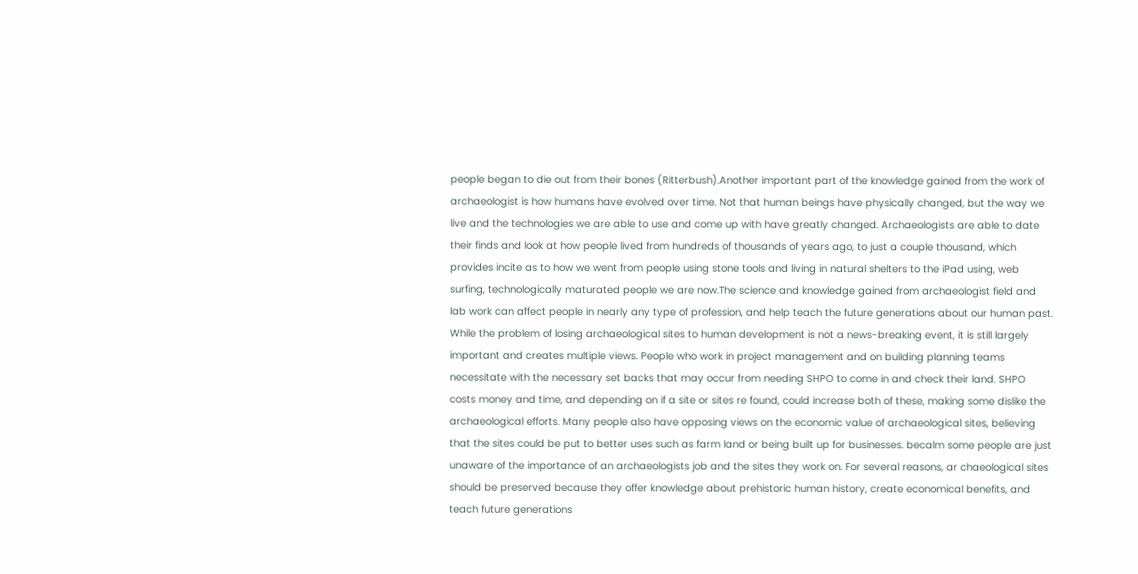people began to die out from their bones (Ritterbush).Another important part of the knowledge gained from the work of archaeologist is how humans have evolved over time. Not that human beings have physically changed, but the way we live and the technologies we are able to use and come up with have greatly changed. Archaeologists are able to date their finds and look at how people lived from hundreds of thousands of years ago, to just a couple thousand, which provides incite as to how we went from people using stone tools and living in natural shelters to the iPad using, web surfing, technologically maturated people we are now.The science and knowledge gained from archaeologist field and lab work can affect people in nearly any type of profession, and help teach the future generations about our human past. While the problem of losing archaeological sites to human development is not a news-breaking event, it is still largely important and creates multiple views. People who work in project management and on building planning teams necessitate with the necessary set backs that may occur from needing SHPO to come in and check their land. SHPO costs money and time, and depending on if a site or sites re found, could increase both of these, making some dislike the archaeological efforts. Many people also have opposing views on the economic value of archaeological sites, believing that the sites could be put to better uses such as farm land or being built up for businesses. becalm some people are just unaware of the importance of an archaeologists job and the sites they work on. For several reasons, ar chaeological sites should be preserved because they offer knowledge about prehistoric human history, create economical benefits, and teach future generations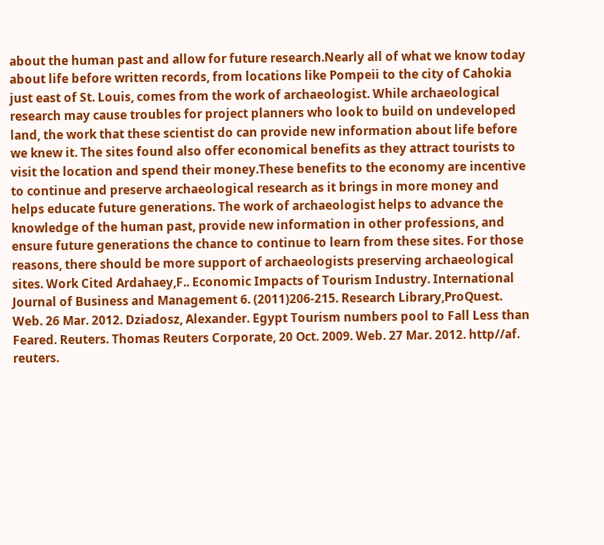about the human past and allow for future research.Nearly all of what we know today about life before written records, from locations like Pompeii to the city of Cahokia just east of St. Louis, comes from the work of archaeologist. While archaeological research may cause troubles for project planners who look to build on undeveloped land, the work that these scientist do can provide new information about life before we knew it. The sites found also offer economical benefits as they attract tourists to visit the location and spend their money.These benefits to the economy are incentive to continue and preserve archaeological research as it brings in more money and helps educate future generations. The work of archaeologist helps to advance the knowledge of the human past, provide new information in other professions, and ensure future generations the chance to continue to learn from these sites. For those reasons, there should be more support of archaeologists preserving archaeological sites. Work Cited Ardahaey,F.. Economic Impacts of Tourism Industry. International Journal of Business and Management 6. (2011)206-215. Research Library,ProQuest. Web. 26 Mar. 2012. Dziadosz, Alexander. Egypt Tourism numbers pool to Fall Less than Feared. Reuters. Thomas Reuters Corporate, 20 Oct. 2009. Web. 27 Mar. 2012. http//af. reuters.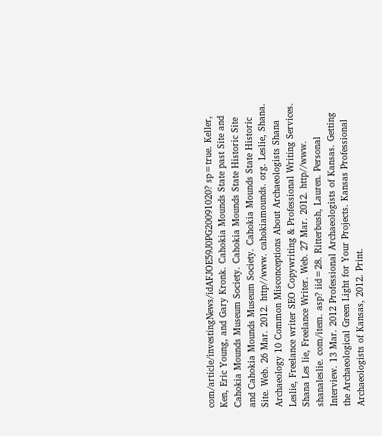com/article/investingNews/idAFJOE59J0PG20091020? sp=true. Keller, Ken, Eric Young, and Gary Kronk. Cahokia Mounds State past Site and Cahokia Mounds Museum Society. Cahokia Mounds State Historic Site and Cahokia Mounds Museum Society. Cahokia Mounds State Historic Site. Web. 26 Mar. 2012. http//www. cahokiamounds. org. Leslie, Shana. Archaeology 10 Common Misconceptions About Archaeologists Shana Leslie, Freelance writer SEO Copywriting & Professional Writing Services. Shana Les lie, Freelance Writer. Web. 27 Mar. 2012. http//www. shanaleslie. com/item. asp? iid=28. Ritterbush, Lauren. Personal Interview. 13 Mar. 2012 Professional Archaeologists of Kansas. Getting the Archaeological Green Light for Your Projects. Kansas Professional Archaeologists of Kansas, 2012. Print.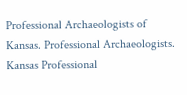Professional Archaeologists of Kansas. Professional Archaeologists. Kansas Professional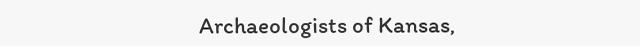Archaeologists of Kansas,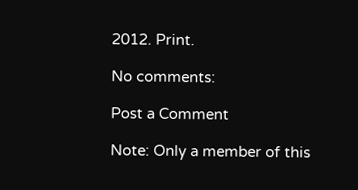2012. Print.

No comments:

Post a Comment

Note: Only a member of this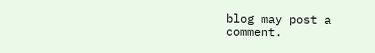blog may post a comment.